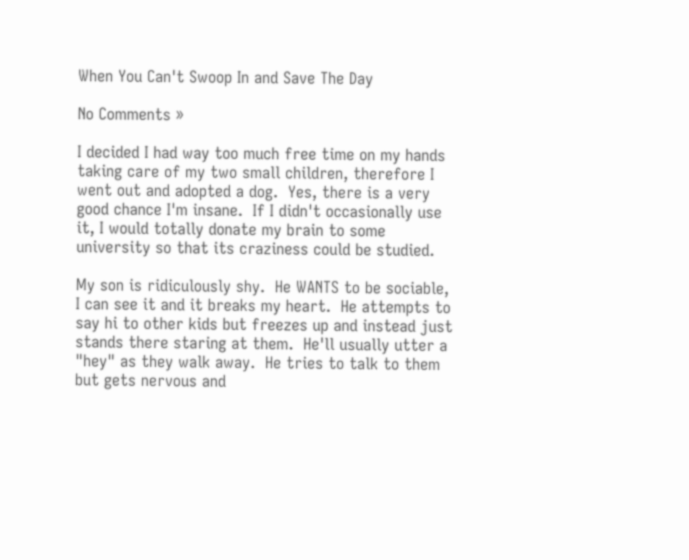When You Can't Swoop In and Save The Day

No Comments »

I decided I had way too much free time on my hands taking care of my two small children, therefore I went out and adopted a dog.  Yes, there is a very good chance I'm insane.  If I didn't occasionally use it, I would totally donate my brain to some university so that its craziness could be studied.

My son is ridiculously shy.  He WANTS to be sociable, I can see it and it breaks my heart.  He attempts to say hi to other kids but freezes up and instead just stands there staring at them.  He'll usually utter a "hey" as they walk away.  He tries to talk to them but gets nervous and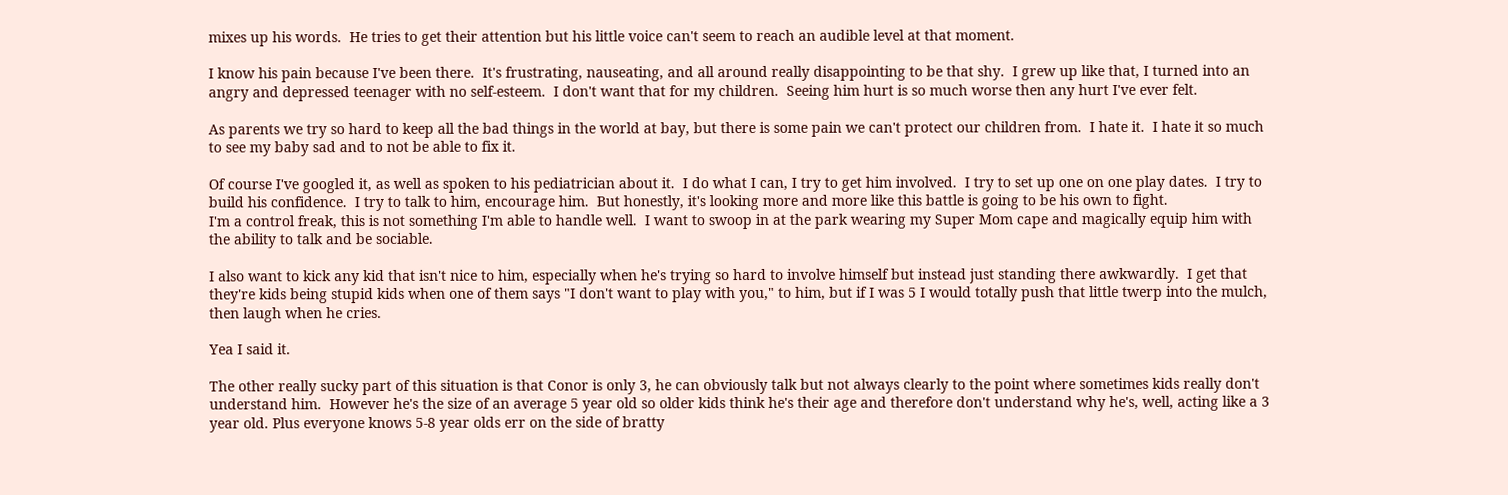mixes up his words.  He tries to get their attention but his little voice can't seem to reach an audible level at that moment.

I know his pain because I've been there.  It's frustrating, nauseating, and all around really disappointing to be that shy.  I grew up like that, I turned into an angry and depressed teenager with no self-esteem.  I don't want that for my children.  Seeing him hurt is so much worse then any hurt I've ever felt.

As parents we try so hard to keep all the bad things in the world at bay, but there is some pain we can't protect our children from.  I hate it.  I hate it so much to see my baby sad and to not be able to fix it.

Of course I've googled it, as well as spoken to his pediatrician about it.  I do what I can, I try to get him involved.  I try to set up one on one play dates.  I try to build his confidence.  I try to talk to him, encourage him.  But honestly, it's looking more and more like this battle is going to be his own to fight.
I'm a control freak, this is not something I'm able to handle well.  I want to swoop in at the park wearing my Super Mom cape and magically equip him with the ability to talk and be sociable.

I also want to kick any kid that isn't nice to him, especially when he's trying so hard to involve himself but instead just standing there awkwardly.  I get that they're kids being stupid kids when one of them says "I don't want to play with you," to him, but if I was 5 I would totally push that little twerp into the mulch, then laugh when he cries.

Yea I said it.

The other really sucky part of this situation is that Conor is only 3, he can obviously talk but not always clearly to the point where sometimes kids really don't understand him.  However he's the size of an average 5 year old so older kids think he's their age and therefore don't understand why he's, well, acting like a 3 year old. Plus everyone knows 5-8 year olds err on the side of bratty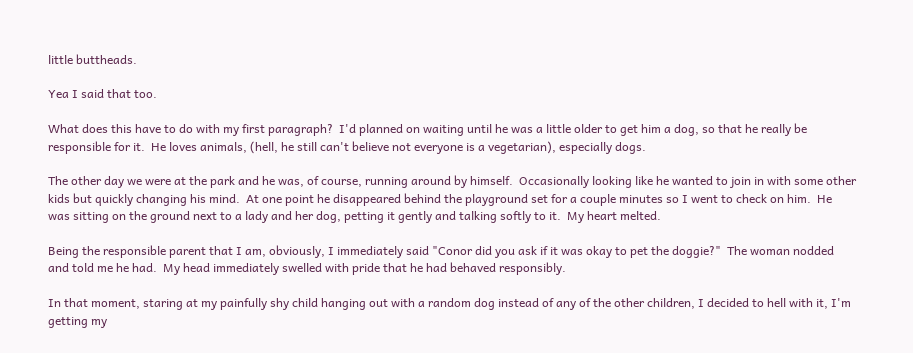little buttheads.

Yea I said that too.

What does this have to do with my first paragraph?  I'd planned on waiting until he was a little older to get him a dog, so that he really be responsible for it.  He loves animals, (hell, he still can't believe not everyone is a vegetarian), especially dogs.

The other day we were at the park and he was, of course, running around by himself.  Occasionally looking like he wanted to join in with some other kids but quickly changing his mind.  At one point he disappeared behind the playground set for a couple minutes so I went to check on him.  He was sitting on the ground next to a lady and her dog, petting it gently and talking softly to it.  My heart melted.

Being the responsible parent that I am, obviously, I immediately said "Conor did you ask if it was okay to pet the doggie?"  The woman nodded and told me he had.  My head immediately swelled with pride that he had behaved responsibly.

In that moment, staring at my painfully shy child hanging out with a random dog instead of any of the other children, I decided to hell with it, I'm getting my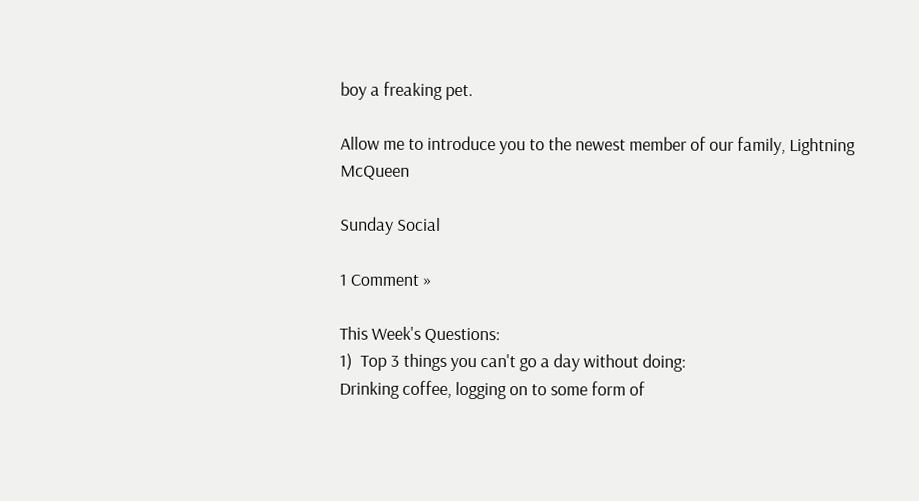boy a freaking pet.

Allow me to introduce you to the newest member of our family, Lightning McQueen

Sunday Social

1 Comment »

This Week's Questions:
1)  Top 3 things you can't go a day without doing:
Drinking coffee, logging on to some form of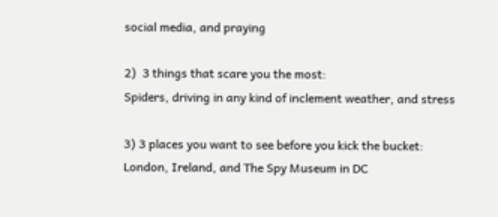social media, and praying

2)  3 things that scare you the most:
Spiders, driving in any kind of inclement weather, and stress

3) 3 places you want to see before you kick the bucket:
London, Ireland, and The Spy Museum in DC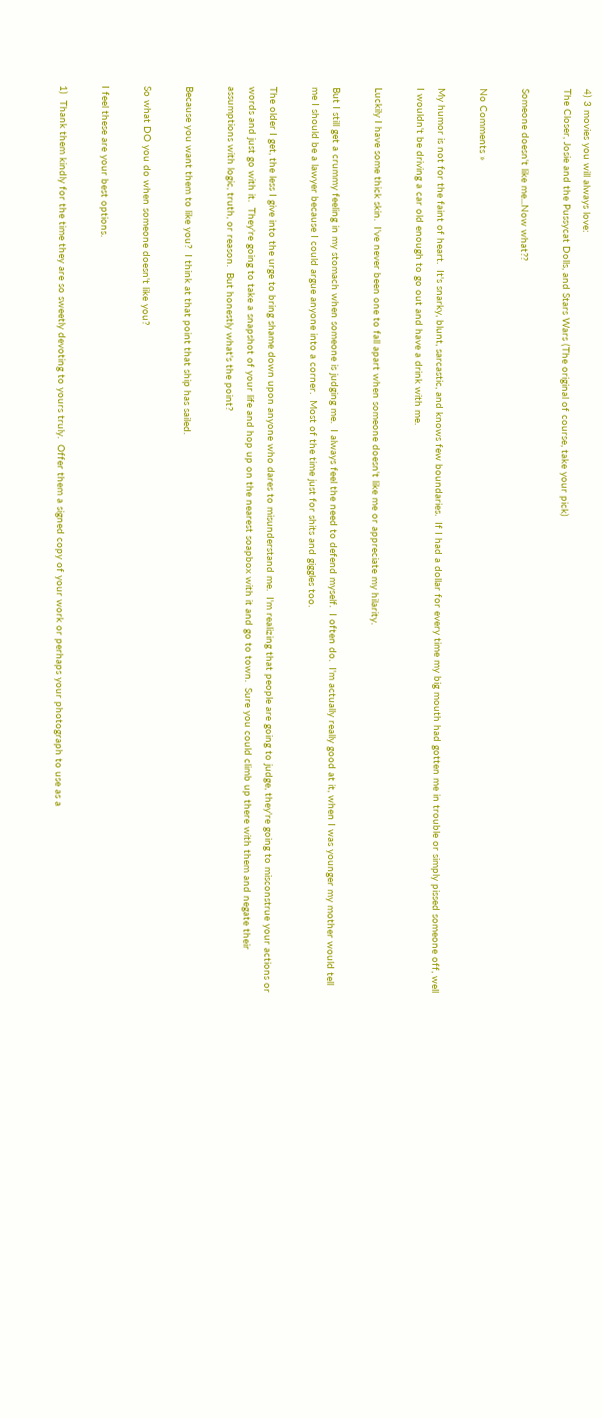4) 3 movies you will always love:
The Closer, Josie and the Pussycat Dolls, and Stars Wars (The original of course, take your pick)

Someone doesn't like me...Now what??

No Comments »

My humor is not for the faint of heart.  It's snarky, blunt, sarcastic, and knows few boundaries.  If I had a dollar for every time my big mouth had gotten me in trouble or simply pissed someone off, well I wouldn't be driving a car old enough to go out and have a drink with me.

Luckily I have some thick skin.  I've never been one to fall apart when someone doesn't like me or appreciate my hilarity.

But I still get a crummy feeling in my stomach when someone is judging me.  I always feel the need to defend myself.  I often do.  I'm actually really good at it, when I was younger my mother would tell me I should be a lawyer because I could argue anyone into a corner.  Most of the time just for shits and giggles too.

The older I get, the less I give into the urge to bring shame down upon anyone who dares to misunderstand me.  I'm realizing that people are going to judge, they're going to misconstrue your actions or words and just go with it.  They're going to take a snapshot of your life and hop up on the nearest soapbox with it and go to town.  Sure you could climb up there with them and negate their assumptions with logic, truth, or reason.  But honestly what's the point?

Because you want them to like you?  I think at that point that ship has sailed.

So what DO you do when someone doesn't like you?

I feel these are your best options.

1)  Thank them kindly for the time they are so sweetly devoting to yours truly.  Offer them a signed copy of your work or perhaps your photograph to use as a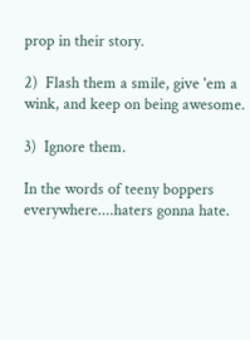prop in their story.

2)  Flash them a smile, give 'em a wink, and keep on being awesome.

3)  Ignore them.

In the words of teeny boppers everywhere....haters gonna hate.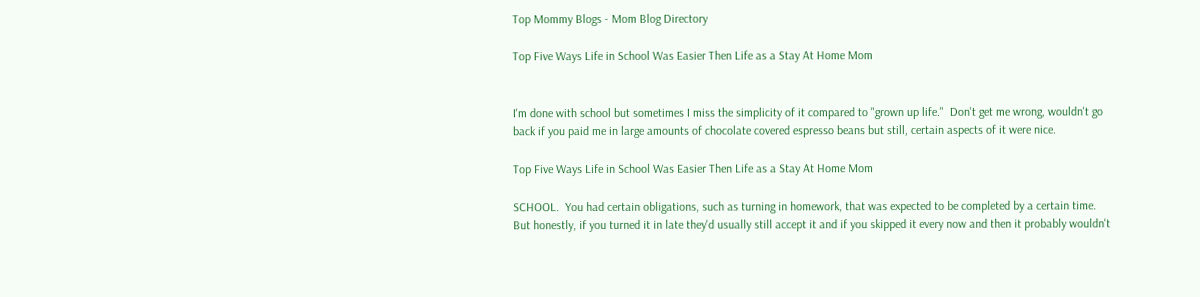Top Mommy Blogs - Mom Blog Directory

Top Five Ways Life in School Was Easier Then Life as a Stay At Home Mom


I'm done with school but sometimes I miss the simplicity of it compared to "grown up life."  Don't get me wrong, wouldn't go back if you paid me in large amounts of chocolate covered espresso beans but still, certain aspects of it were nice.

Top Five Ways Life in School Was Easier Then Life as a Stay At Home Mom

SCHOOL.  You had certain obligations, such as turning in homework, that was expected to be completed by a certain time.  But honestly, if you turned it in late they'd usually still accept it and if you skipped it every now and then it probably wouldn't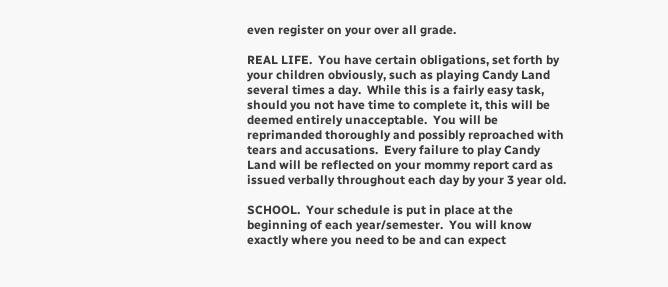even register on your over all grade.

REAL LIFE.  You have certain obligations, set forth by your children obviously, such as playing Candy Land several times a day.  While this is a fairly easy task, should you not have time to complete it, this will be deemed entirely unacceptable.  You will be reprimanded thoroughly and possibly reproached with tears and accusations.  Every failure to play Candy Land will be reflected on your mommy report card as issued verbally throughout each day by your 3 year old.

SCHOOL.  Your schedule is put in place at the beginning of each year/semester.  You will know exactly where you need to be and can expect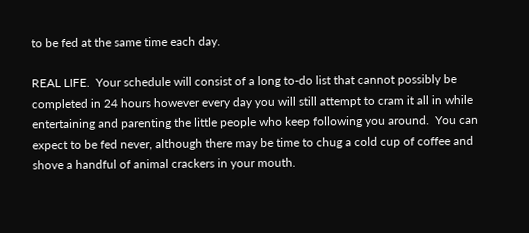to be fed at the same time each day.

REAL LIFE.  Your schedule will consist of a long to-do list that cannot possibly be completed in 24 hours however every day you will still attempt to cram it all in while entertaining and parenting the little people who keep following you around.  You can expect to be fed never, although there may be time to chug a cold cup of coffee and shove a handful of animal crackers in your mouth.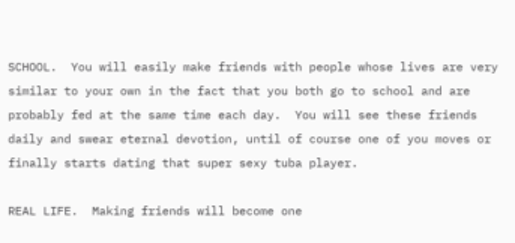SCHOOL.  You will easily make friends with people whose lives are very similar to your own in the fact that you both go to school and are probably fed at the same time each day.  You will see these friends daily and swear eternal devotion, until of course one of you moves or finally starts dating that super sexy tuba player.

REAL LIFE.  Making friends will become one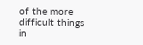of the more difficult things in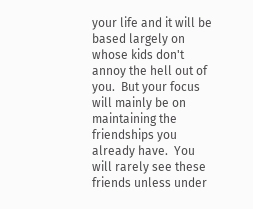your life and it will be based largely on whose kids don't annoy the hell out of you.  But your focus will mainly be on maintaining the friendships you already have.  You will rarely see these friends unless under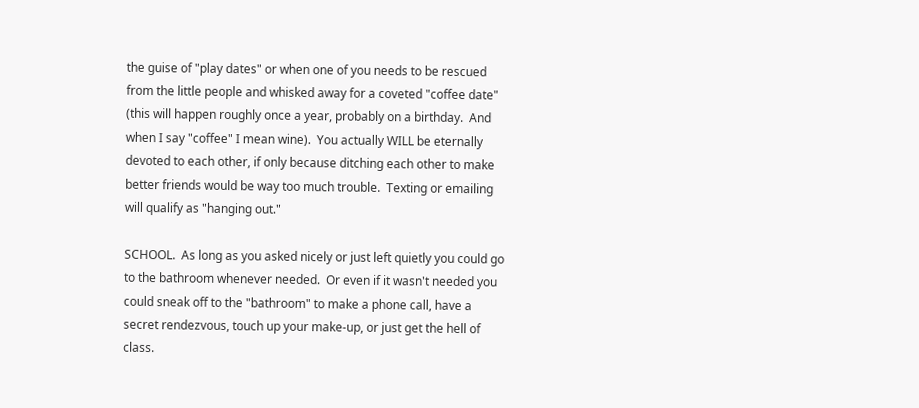the guise of "play dates" or when one of you needs to be rescued from the little people and whisked away for a coveted "coffee date" (this will happen roughly once a year, probably on a birthday.  And when I say "coffee" I mean wine).  You actually WILL be eternally devoted to each other, if only because ditching each other to make better friends would be way too much trouble.  Texting or emailing will qualify as "hanging out."

SCHOOL.  As long as you asked nicely or just left quietly you could go to the bathroom whenever needed.  Or even if it wasn't needed you could sneak off to the "bathroom" to make a phone call, have a secret rendezvous, touch up your make-up, or just get the hell of class.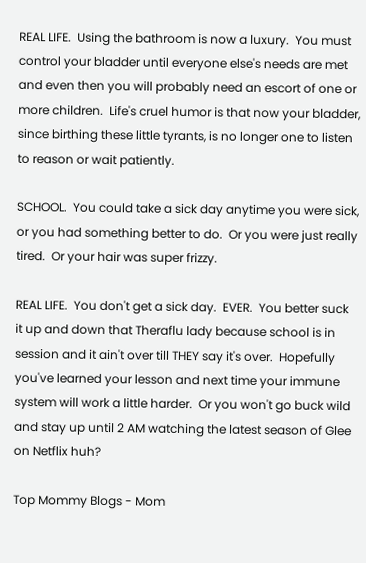REAL LIFE.  Using the bathroom is now a luxury.  You must control your bladder until everyone else's needs are met and even then you will probably need an escort of one or more children.  Life's cruel humor is that now your bladder, since birthing these little tyrants, is no longer one to listen to reason or wait patiently.

SCHOOL.  You could take a sick day anytime you were sick, or you had something better to do.  Or you were just really tired.  Or your hair was super frizzy.

REAL LIFE.  You don't get a sick day.  EVER.  You better suck it up and down that Theraflu lady because school is in session and it ain't over till THEY say it's over.  Hopefully you've learned your lesson and next time your immune system will work a little harder.  Or you won't go buck wild and stay up until 2 AM watching the latest season of Glee on Netflix huh?

Top Mommy Blogs - Mom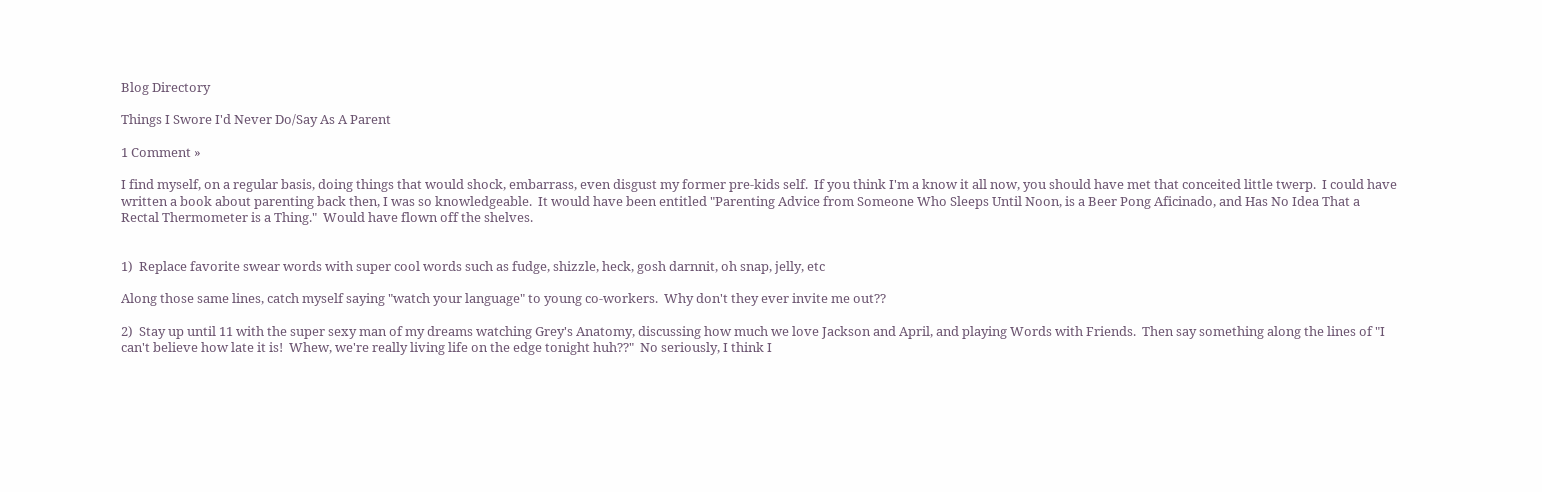Blog Directory

Things I Swore I'd Never Do/Say As A Parent

1 Comment »

I find myself, on a regular basis, doing things that would shock, embarrass, even disgust my former pre-kids self.  If you think I'm a know it all now, you should have met that conceited little twerp.  I could have written a book about parenting back then, I was so knowledgeable.  It would have been entitled "Parenting Advice from Someone Who Sleeps Until Noon, is a Beer Pong Aficinado, and Has No Idea That a Rectal Thermometer is a Thing."  Would have flown off the shelves.


1)  Replace favorite swear words with super cool words such as fudge, shizzle, heck, gosh darnnit, oh snap, jelly, etc

Along those same lines, catch myself saying "watch your language" to young co-workers.  Why don't they ever invite me out??

2)  Stay up until 11 with the super sexy man of my dreams watching Grey's Anatomy, discussing how much we love Jackson and April, and playing Words with Friends.  Then say something along the lines of "I can't believe how late it is!  Whew, we're really living life on the edge tonight huh??"  No seriously, I think I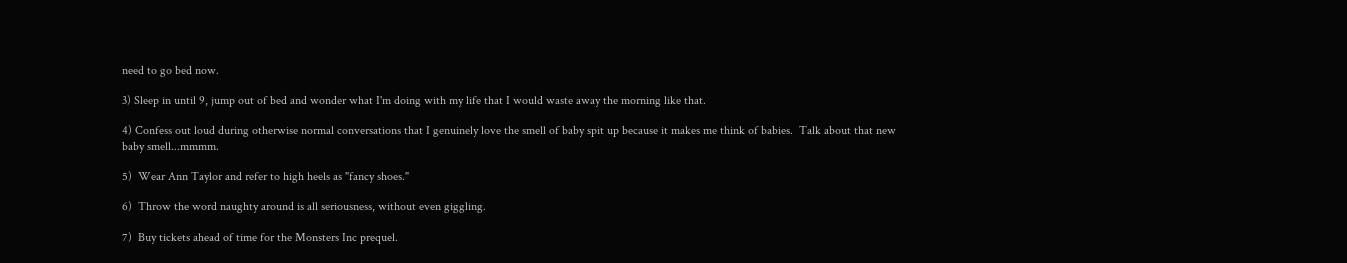need to go bed now.

3) Sleep in until 9, jump out of bed and wonder what I'm doing with my life that I would waste away the morning like that.

4) Confess out loud during otherwise normal conversations that I genuinely love the smell of baby spit up because it makes me think of babies.  Talk about that new baby smell...mmmm.

5)  Wear Ann Taylor and refer to high heels as "fancy shoes."

6)  Throw the word naughty around is all seriousness, without even giggling.

7)  Buy tickets ahead of time for the Monsters Inc prequel.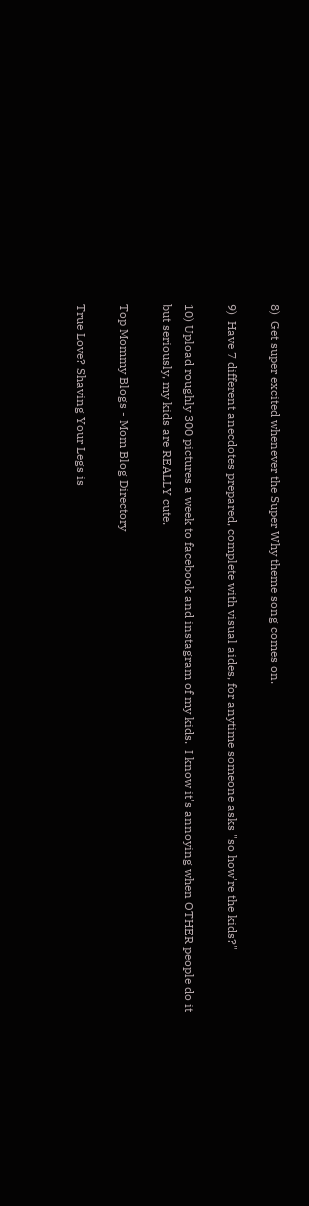8)  Get super excited whenever the Super Why theme song comes on.

9)  Have 7 different anecdotes prepared, complete with visual aides, for anytime someone asks "so how're the kids?"

10) Upload roughly 300 pictures a week to facebook and instagram of my kids.  I know it's annoying when OTHER people do it but seriously, my kids are REALLY cute.

Top Mommy Blogs - Mom Blog Directory

True Love? Shaving Your Legs is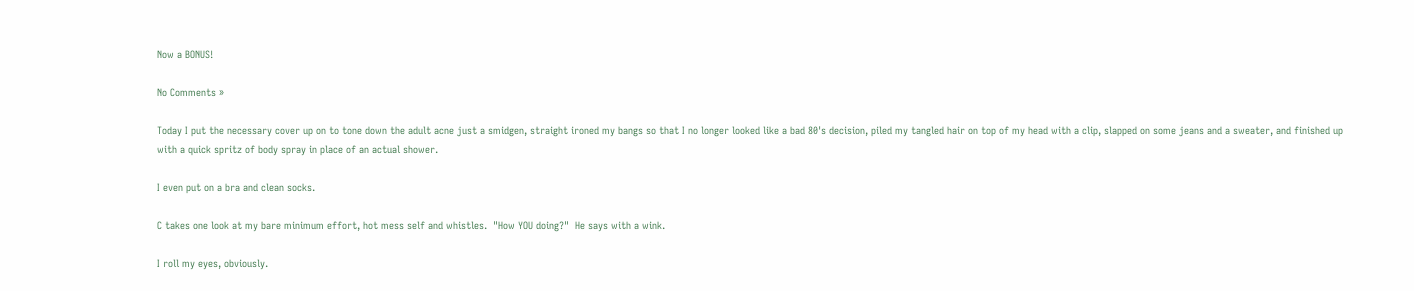Now a BONUS!

No Comments »

Today I put the necessary cover up on to tone down the adult acne just a smidgen, straight ironed my bangs so that I no longer looked like a bad 80's decision, piled my tangled hair on top of my head with a clip, slapped on some jeans and a sweater, and finished up with a quick spritz of body spray in place of an actual shower.

I even put on a bra and clean socks.

C takes one look at my bare minimum effort, hot mess self and whistles.  "How YOU doing?"  He says with a wink.

I roll my eyes, obviously.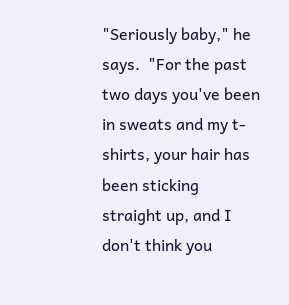"Seriously baby," he says.  "For the past two days you've been in sweats and my t-shirts, your hair has been sticking straight up, and I don't think you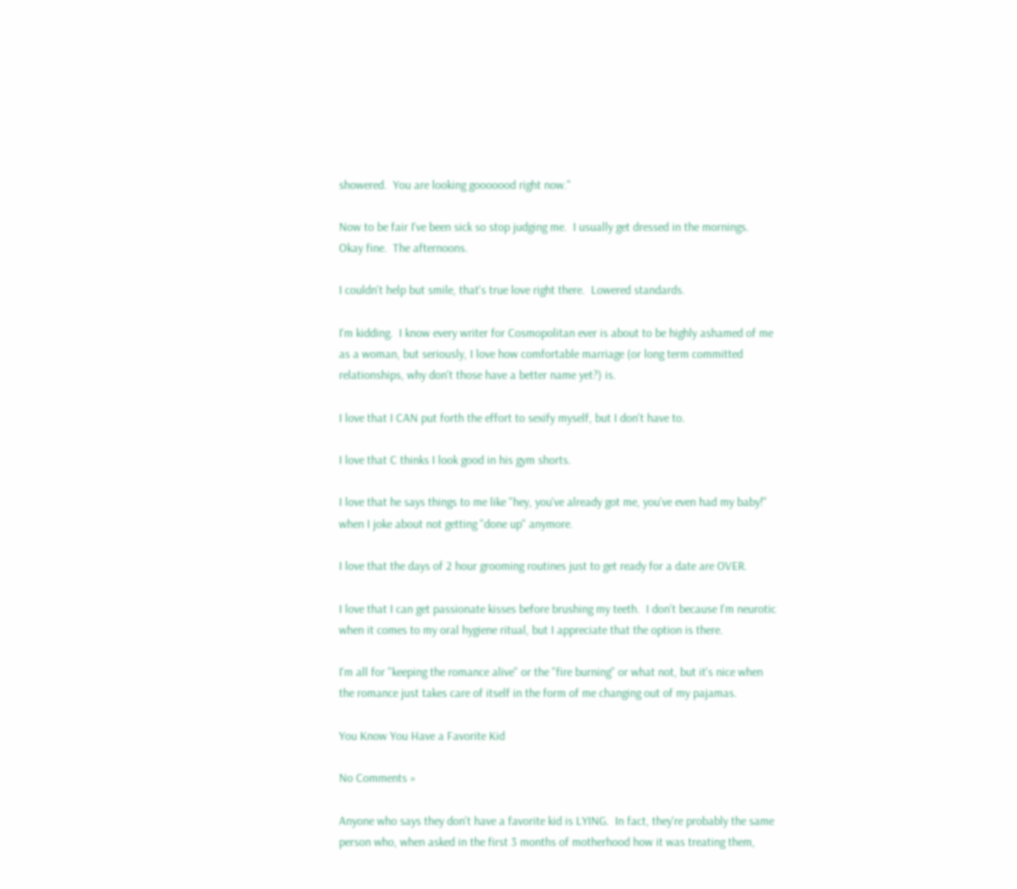showered.  You are looking gooooood right now."

Now to be fair I've been sick so stop judging me.  I usually get dressed in the mornings.  Okay fine.  The afternoons.

I couldn't help but smile, that's true love right there.  Lowered standards.

I'm kidding.  I know every writer for Cosmopolitan ever is about to be highly ashamed of me as a woman, but seriously, I love how comfortable marriage (or long term committed relationships, why don't those have a better name yet?) is.

I love that I CAN put forth the effort to sexify myself, but I don't have to.

I love that C thinks I look good in his gym shorts.

I love that he says things to me like "hey, you've already got me, you've even had my baby!" when I joke about not getting "done up" anymore.

I love that the days of 2 hour grooming routines just to get ready for a date are OVER.

I love that I can get passionate kisses before brushing my teeth.  I don't because I'm neurotic when it comes to my oral hygiene ritual, but I appreciate that the option is there.

I'm all for "keeping the romance alive" or the "fire burning" or what not, but it's nice when the romance just takes care of itself in the form of me changing out of my pajamas.

You Know You Have a Favorite Kid

No Comments »

Anyone who says they don't have a favorite kid is LYING.  In fact, they're probably the same person who, when asked in the first 3 months of motherhood how it was treating them,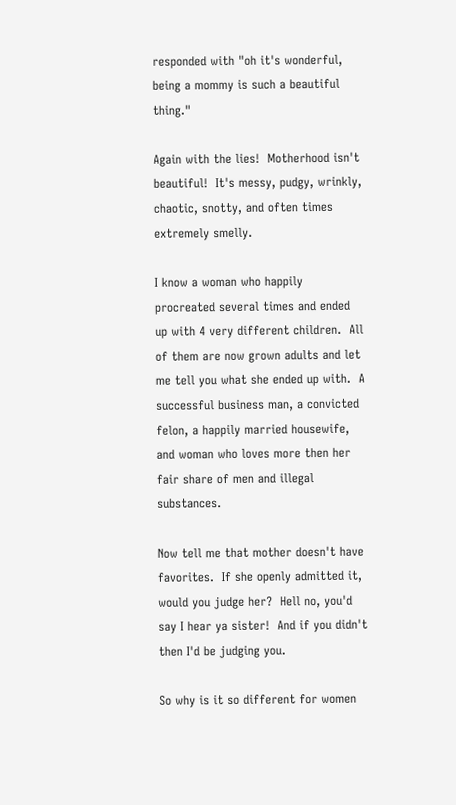responded with "oh it's wonderful, being a mommy is such a beautiful thing."

Again with the lies!  Motherhood isn't beautiful!  It's messy, pudgy, wrinkly, chaotic, snotty, and often times extremely smelly.

I know a woman who happily procreated several times and ended up with 4 very different children.  All of them are now grown adults and let me tell you what she ended up with.  A successful business man, a convicted felon, a happily married housewife, and woman who loves more then her fair share of men and illegal substances.

Now tell me that mother doesn't have favorites.  If she openly admitted it, would you judge her?  Hell no, you'd say I hear ya sister!  And if you didn't then I'd be judging you.

So why is it so different for women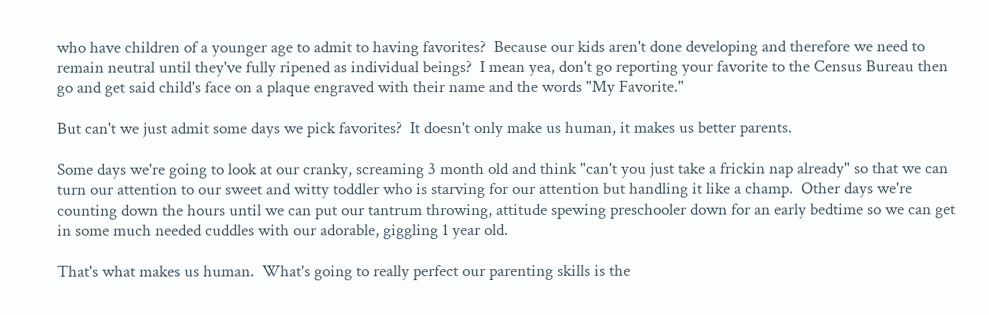who have children of a younger age to admit to having favorites?  Because our kids aren't done developing and therefore we need to remain neutral until they've fully ripened as individual beings?  I mean yea, don't go reporting your favorite to the Census Bureau then go and get said child's face on a plaque engraved with their name and the words "My Favorite."

But can't we just admit some days we pick favorites?  It doesn't only make us human, it makes us better parents.

Some days we're going to look at our cranky, screaming 3 month old and think "can't you just take a frickin nap already" so that we can turn our attention to our sweet and witty toddler who is starving for our attention but handling it like a champ.  Other days we're counting down the hours until we can put our tantrum throwing, attitude spewing preschooler down for an early bedtime so we can get in some much needed cuddles with our adorable, giggling 1 year old.

That's what makes us human.  What's going to really perfect our parenting skills is the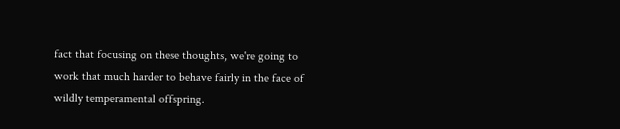fact that focusing on these thoughts, we're going to work that much harder to behave fairly in the face of wildly temperamental offspring.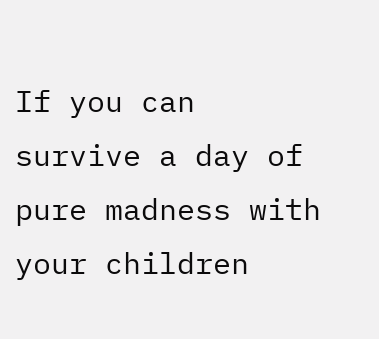If you can survive a day of pure madness with your children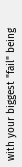with your biggest "fail" being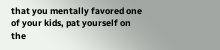that you mentally favored one of your kids, pat yourself on the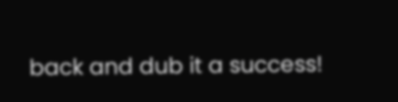back and dub it a success!